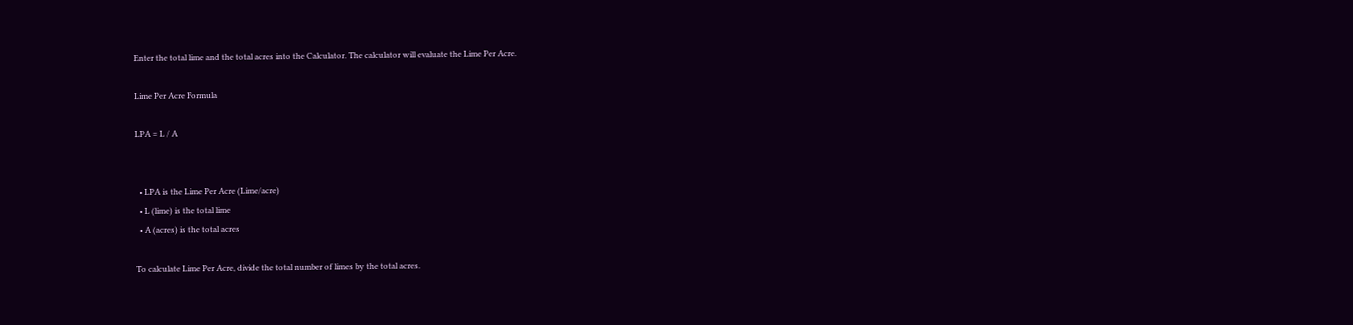Enter the total lime and the total acres into the Calculator. The calculator will evaluate the Lime Per Acre.

Lime Per Acre Formula

LPA = L / A


  • LPA is the Lime Per Acre (Lime/acre)
  • L (lime) is the total lime
  • A (acres) is the total acres

To calculate Lime Per Acre, divide the total number of limes by the total acres.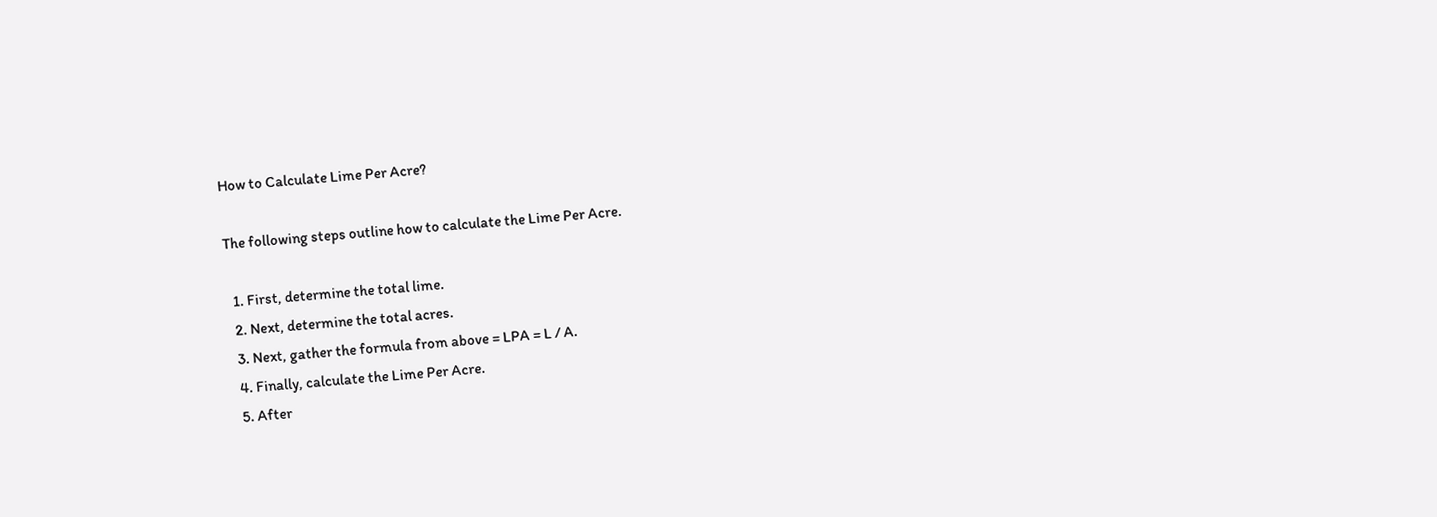How to Calculate Lime Per Acre?

The following steps outline how to calculate the Lime Per Acre.

  1. First, determine the total lime.
  2. Next, determine the total acres.
  3. Next, gather the formula from above = LPA = L / A.
  4. Finally, calculate the Lime Per Acre.
  5. After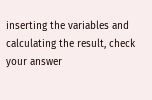inserting the variables and calculating the result, check your answer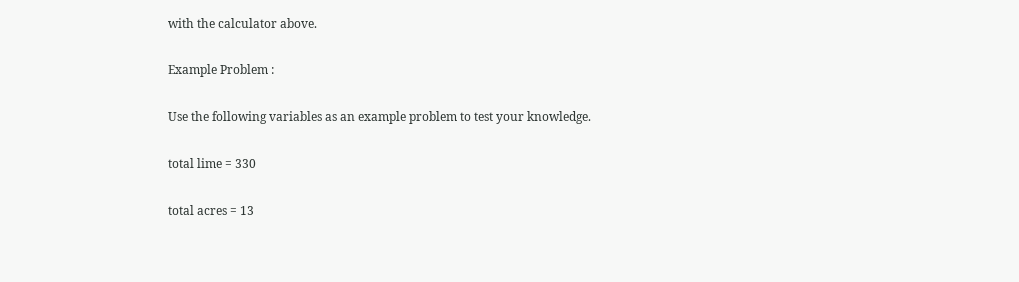with the calculator above.

Example Problem :

Use the following variables as an example problem to test your knowledge.

total lime = 330

total acres = 13